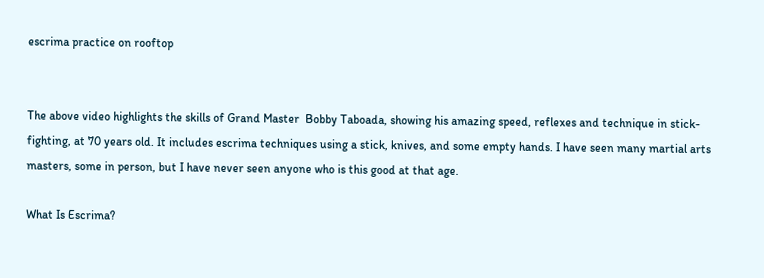escrima practice on rooftop


The above video highlights the skills of Grand Master  Bobby Taboada, showing his amazing speed, reflexes and technique in stick-fighting, at 70 years old. It includes escrima techniques using a stick, knives, and some empty hands. I have seen many martial arts masters, some in person, but I have never seen anyone who is this good at that age.

What Is Escrima?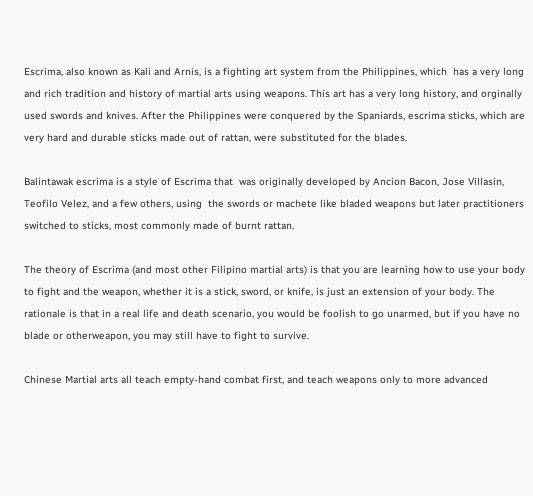Escrima, also known as Kali and Arnis, is a fighting art system from the Philippines, which  has a very long and rich tradition and history of martial arts using weapons. This art has a very long history, and orginally used swords and knives. After the Philippines were conquered by the Spaniards, escrima sticks, which are very hard and durable sticks made out of rattan, were substituted for the blades.

Balintawak escrima is a style of Escrima that  was originally developed by Ancion Bacon, Jose Villasin, Teofilo Velez, and a few others, using  the swords or machete like bladed weapons but later practitioners switched to sticks, most commonly made of burnt rattan.

The theory of Escrima (and most other Filipino martial arts) is that you are learning how to use your body to fight and the weapon, whether it is a stick, sword, or knife, is just an extension of your body. The rationale is that in a real life and death scenario, you would be foolish to go unarmed, but if you have no blade or otherweapon, you may still have to fight to survive.

Chinese Martial arts all teach empty-hand combat first, and teach weapons only to more advanced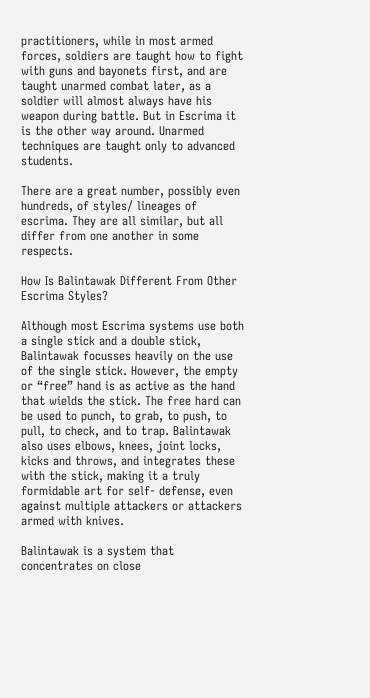practitioners, while in most armed forces, soldiers are taught how to fight with guns and bayonets first, and are taught unarmed combat later, as a soldier will almost always have his weapon during battle. But in Escrima it is the other way around. Unarmed techniques are taught only to advanced students.

There are a great number, possibly even hundreds, of styles/ lineages of escrima. They are all similar, but all differ from one another in some respects.

How Is Balintawak Different From Other Escrima Styles?

Although most Escrima systems use both a single stick and a double stick, Balintawak focusses heavily on the use of the single stick. However, the empty or “free” hand is as active as the hand that wields the stick. The free hard can be used to punch, to grab, to push, to pull, to check, and to trap. Balintawak also uses elbows, knees, joint locks, kicks and throws, and integrates these with the stick, making it a truly formidable art for self- defense, even against multiple attackers or attackers armed with knives.

Balintawak is a system that concentrates on close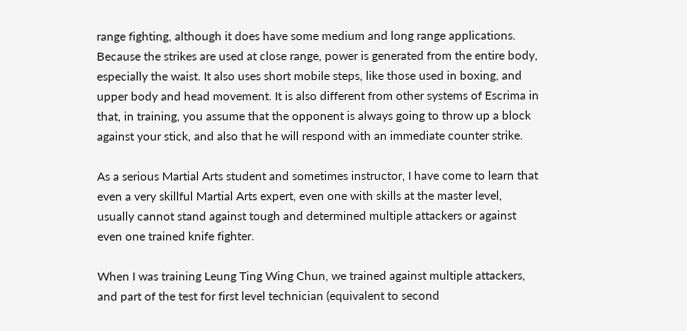range fighting, although it does have some medium and long range applications. Because the strikes are used at close range, power is generated from the entire body, especially the waist. It also uses short mobile steps, like those used in boxing, and upper body and head movement. It is also different from other systems of Escrima in that, in training, you assume that the opponent is always going to throw up a block against your stick, and also that he will respond with an immediate counter strike.

As a serious Martial Arts student and sometimes instructor, I have come to learn that even a very skillful Martial Arts expert, even one with skills at the master level, usually cannot stand against tough and determined multiple attackers or against even one trained knife fighter.

When I was training Leung Ting Wing Chun, we trained against multiple attackers, and part of the test for first level technician (equivalent to second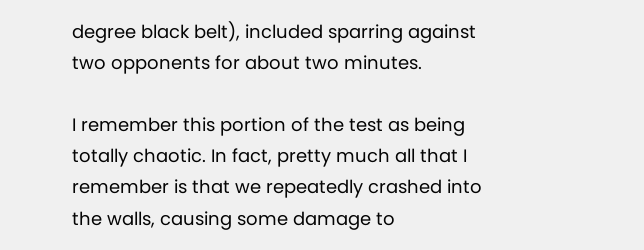degree black belt), included sparring against two opponents for about two minutes.

I remember this portion of the test as being totally chaotic. In fact, pretty much all that I remember is that we repeatedly crashed into the walls, causing some damage to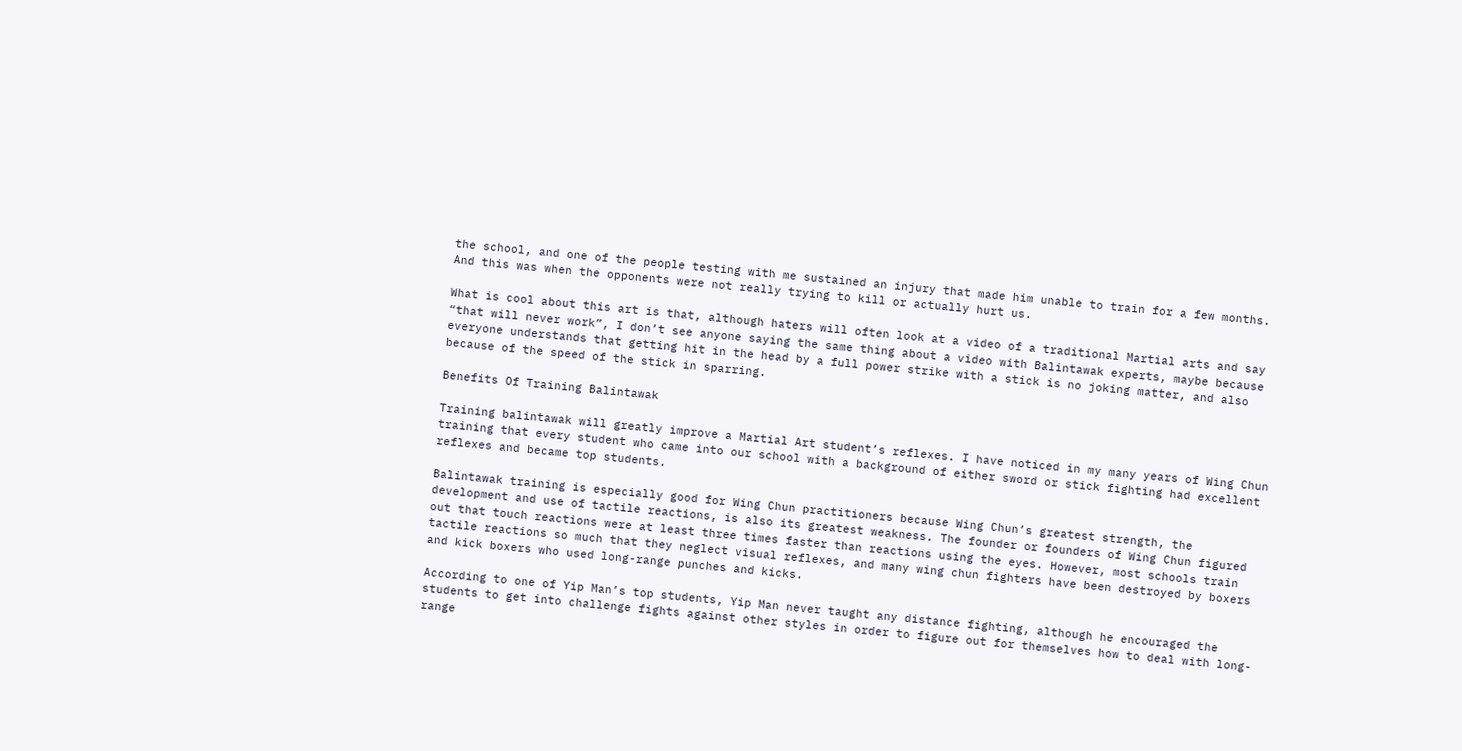the school, and one of the people testing with me sustained an injury that made him unable to train for a few months. And this was when the opponents were not really trying to kill or actually hurt us.

What is cool about this art is that, although haters will often look at a video of a traditional Martial arts and say “that will never work”, I don’t see anyone saying the same thing about a video with Balintawak experts, maybe because everyone understands that getting hit in the head by a full power strike with a stick is no joking matter, and also because of the speed of the stick in sparring.

Benefits Of Training Balintawak

Training balintawak will greatly improve a Martial Art student’s reflexes. I have noticed in my many years of Wing Chun training that every student who came into our school with a background of either sword or stick fighting had excellent reflexes and became top students.

Balintawak training is especially good for Wing Chun practitioners because Wing Chun’s greatest strength, the development and use of tactile reactions, is also its greatest weakness. The founder or founders of Wing Chun figured out that touch reactions were at least three times faster than reactions using the eyes. However, most schools train tactile reactions so much that they neglect visual reflexes, and many wing chun fighters have been destroyed by boxers and kick boxers who used long-range punches and kicks.

According to one of Yip Man’s top students, Yip Man never taught any distance fighting, although he encouraged the students to get into challenge fights against other styles in order to figure out for themselves how to deal with long-range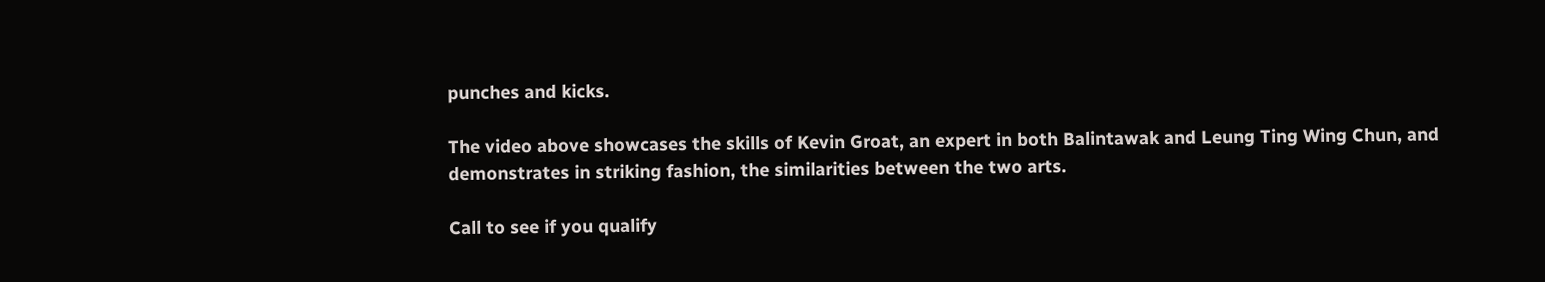punches and kicks.

The video above showcases the skills of Kevin Groat, an expert in both Balintawak and Leung Ting Wing Chun, and demonstrates in striking fashion, the similarities between the two arts.

Call to see if you qualify